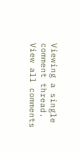Viewing a single comment thread. View all comments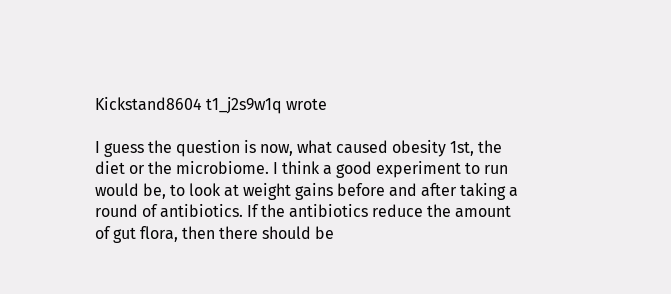Kickstand8604 t1_j2s9w1q wrote

I guess the question is now, what caused obesity 1st, the diet or the microbiome. I think a good experiment to run would be, to look at weight gains before and after taking a round of antibiotics. If the antibiotics reduce the amount of gut flora, then there should be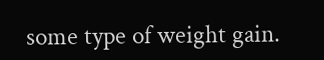some type of weight gain.